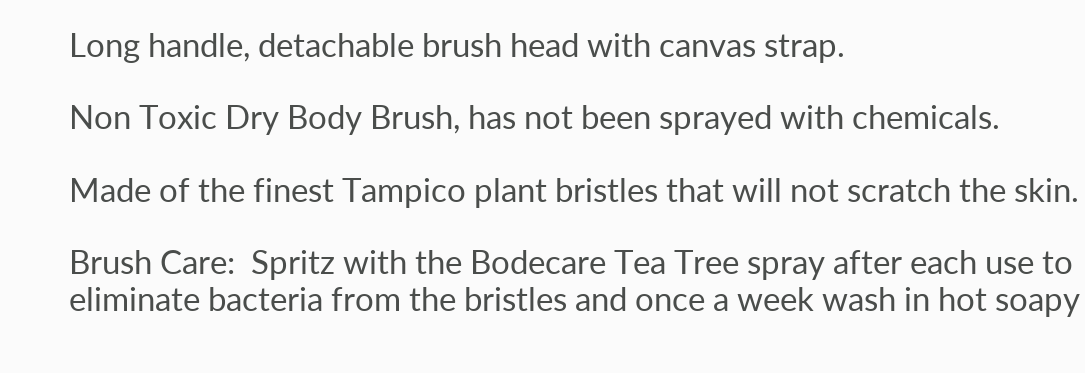Long handle, detachable brush head with canvas strap.

Non Toxic Dry Body Brush, has not been sprayed with chemicals.

Made of the finest Tampico plant bristles that will not scratch the skin.

Brush Care:  Spritz with the Bodecare Tea Tree spray after each use to eliminate bacteria from the bristles and once a week wash in hot soapy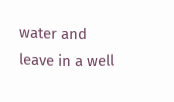water and leave in a well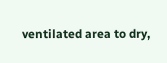ventilated area to dry,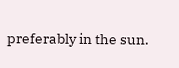preferably in the sun.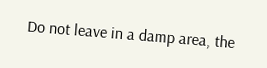Do not leave in a damp area, the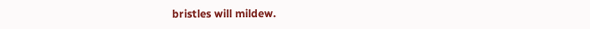bristles will mildew.